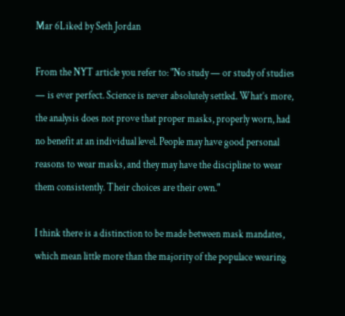Mar 6Liked by Seth Jordan

From the NYT article you refer to: "No study — or study of studies — is ever perfect. Science is never absolutely settled. What’s more, the analysis does not prove that proper masks, properly worn, had no benefit at an individual level. People may have good personal reasons to wear masks, and they may have the discipline to wear them consistently. Their choices are their own."

I think there is a distinction to be made between mask mandates, which mean little more than the majority of the populace wearing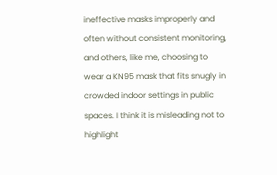ineffective masks improperly and often without consistent monitoring, and others, like me, choosing to wear a KN95 mask that fits snugly in crowded indoor settings in public spaces. I think it is misleading not to highlight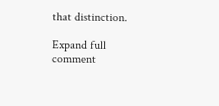that distinction.

Expand full comment